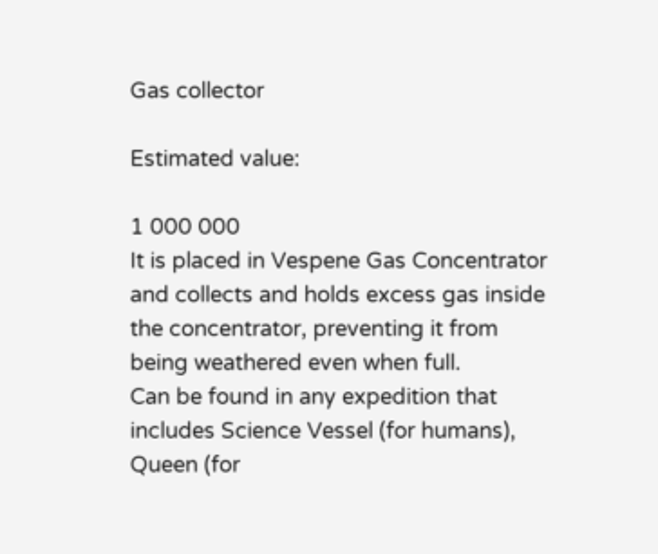Gas collector

Estimated value:

1 000 000
It is placed in Vespene Gas Concentrator and collects and holds excess gas inside the concentrator, preventing it from being weathered even when full.
Can be found in any expedition that includes Science Vessel (for humans), Queen (for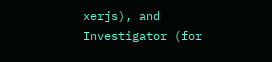xerjs), and Investigator (for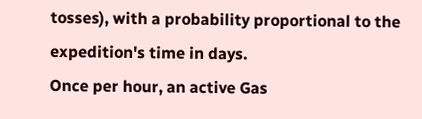tosses), with a probability proportional to the expedition's time in days.
Once per hour, an active Gas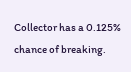Collector has a 0.125% chance of breaking.